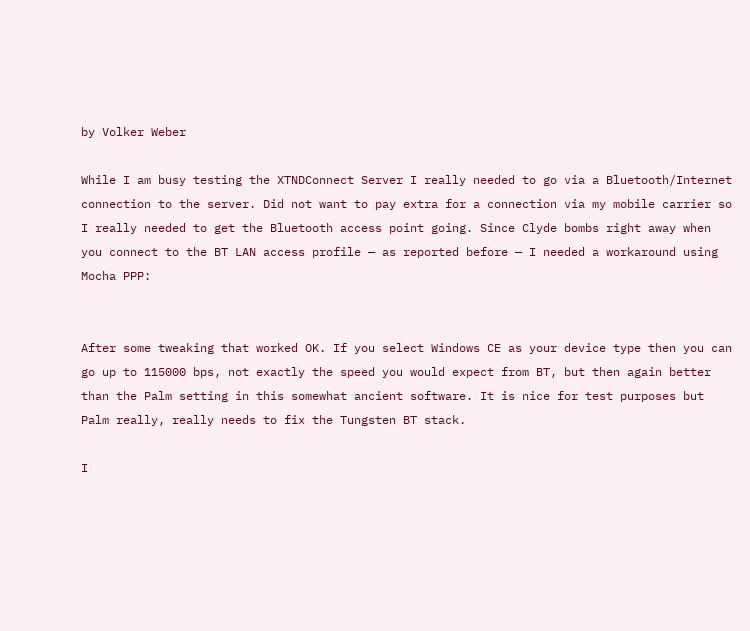by Volker Weber

While I am busy testing the XTNDConnect Server I really needed to go via a Bluetooth/Internet connection to the server. Did not want to pay extra for a connection via my mobile carrier so I really needed to get the Bluetooth access point going. Since Clyde bombs right away when you connect to the BT LAN access profile — as reported before — I needed a workaround using Mocha PPP:


After some tweaking that worked OK. If you select Windows CE as your device type then you can go up to 115000 bps, not exactly the speed you would expect from BT, but then again better than the Palm setting in this somewhat ancient software. It is nice for test purposes but Palm really, really needs to fix the Tungsten BT stack.

I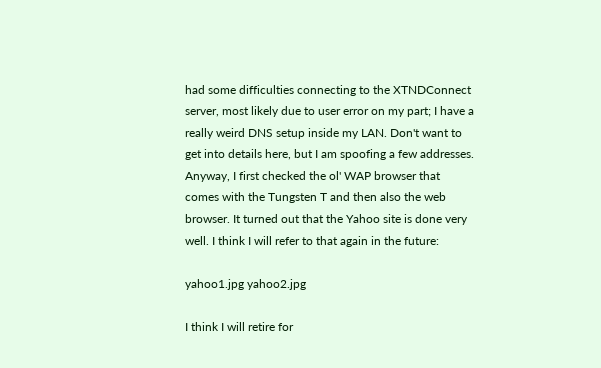had some difficulties connecting to the XTNDConnect server, most likely due to user error on my part; I have a really weird DNS setup inside my LAN. Don't want to get into details here, but I am spoofing a few addresses. Anyway, I first checked the ol' WAP browser that comes with the Tungsten T and then also the web browser. It turned out that the Yahoo site is done very well. I think I will refer to that again in the future:

yahoo1.jpg yahoo2.jpg

I think I will retire for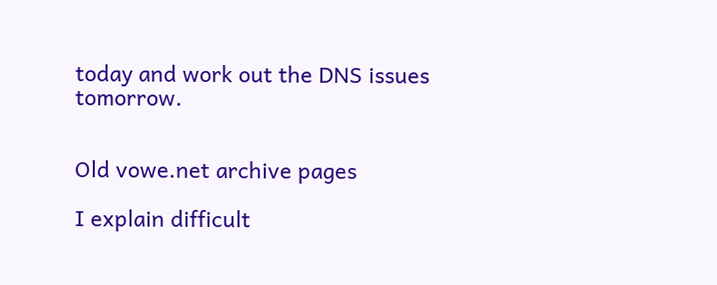today and work out the DNS issues tomorrow.


Old vowe.net archive pages

I explain difficult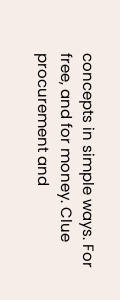concepts in simple ways. For free, and for money. Clue procurement and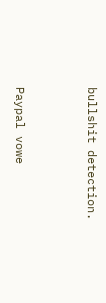bullshit detection.


Paypal vowe